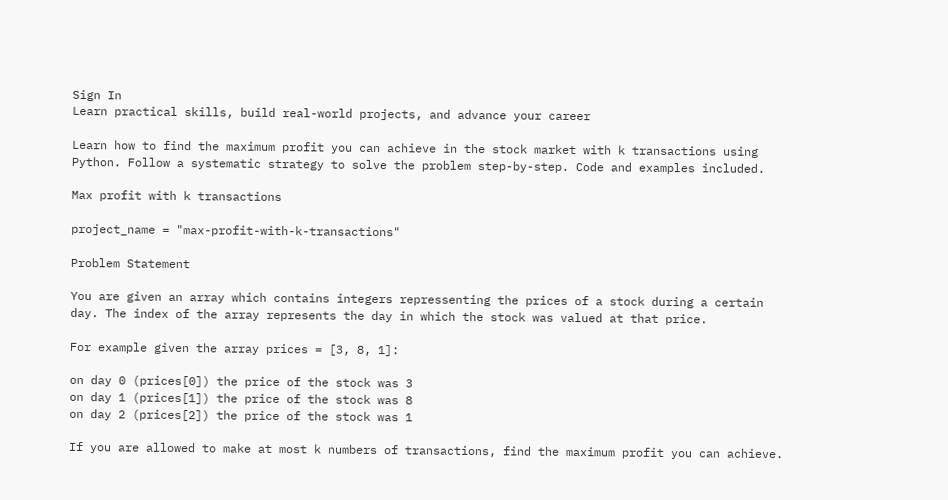Sign In
Learn practical skills, build real-world projects, and advance your career

Learn how to find the maximum profit you can achieve in the stock market with k transactions using Python. Follow a systematic strategy to solve the problem step-by-step. Code and examples included.

Max profit with k transactions

project_name = "max-profit-with-k-transactions"

Problem Statement

You are given an array which contains integers repressenting the prices of a stock during a certain day. The index of the array represents the day in which the stock was valued at that price.

For example given the array prices = [3, 8, 1]:

on day 0 (prices[0]) the price of the stock was 3
on day 1 (prices[1]) the price of the stock was 8
on day 2 (prices[2]) the price of the stock was 1

If you are allowed to make at most k numbers of transactions, find the maximum profit you can achieve.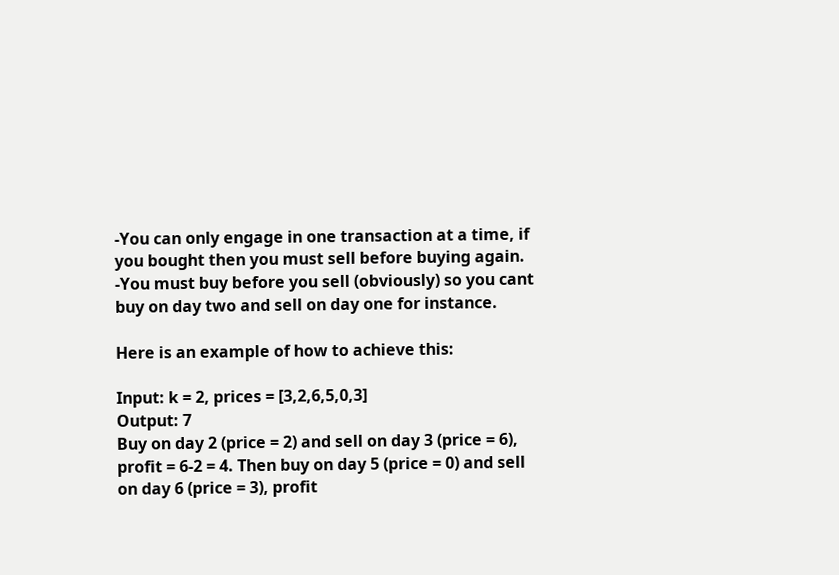-You can only engage in one transaction at a time, if you bought then you must sell before buying again.
-You must buy before you sell (obviously) so you cant buy on day two and sell on day one for instance.

Here is an example of how to achieve this:

Input: k = 2, prices = [3,2,6,5,0,3]
Output: 7
Buy on day 2 (price = 2) and sell on day 3 (price = 6), profit = 6-2 = 4. Then buy on day 5 (price = 0) and sell on day 6 (price = 3), profit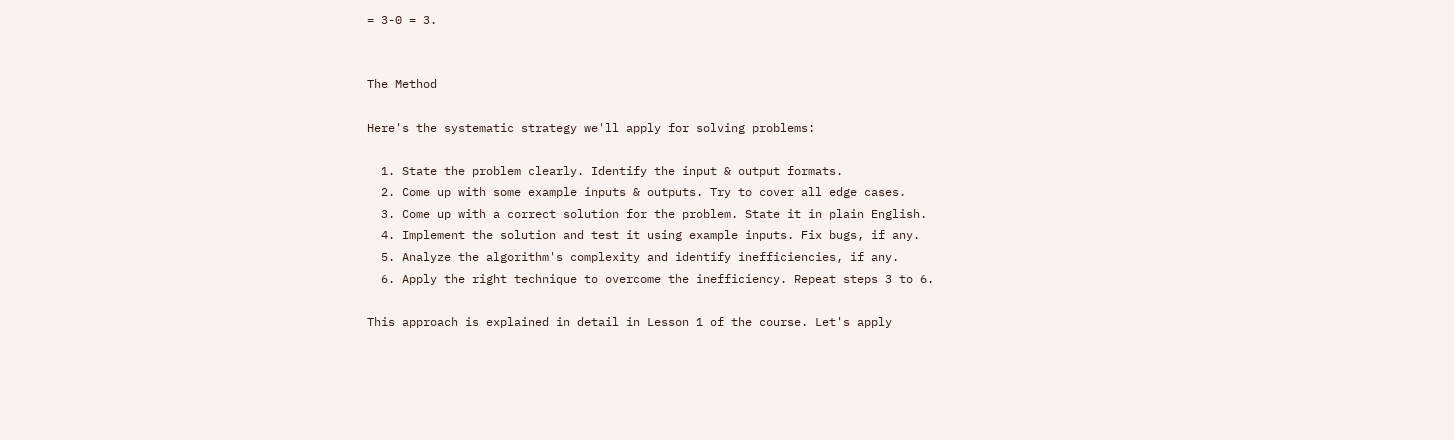= 3-0 = 3.


The Method

Here's the systematic strategy we'll apply for solving problems:

  1. State the problem clearly. Identify the input & output formats.
  2. Come up with some example inputs & outputs. Try to cover all edge cases.
  3. Come up with a correct solution for the problem. State it in plain English.
  4. Implement the solution and test it using example inputs. Fix bugs, if any.
  5. Analyze the algorithm's complexity and identify inefficiencies, if any.
  6. Apply the right technique to overcome the inefficiency. Repeat steps 3 to 6.

This approach is explained in detail in Lesson 1 of the course. Let's apply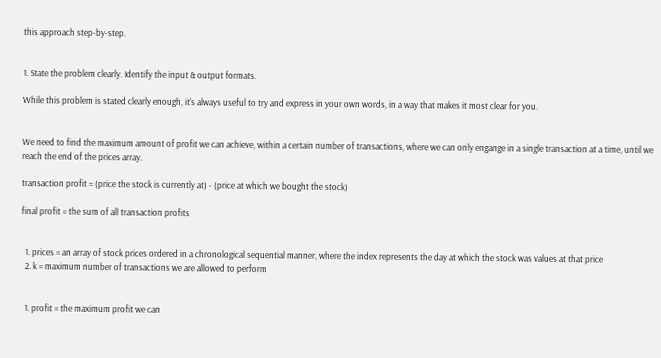this approach step-by-step.


1. State the problem clearly. Identify the input & output formats.

While this problem is stated clearly enough, it's always useful to try and express in your own words, in a way that makes it most clear for you.


We need to find the maximum amount of profit we can achieve, within a certain number of transactions, where we can only engange in a single transaction at a time, until we reach the end of the prices array.

transaction profit = (price the stock is currently at) - (price at which we bought the stock)

final profit = the sum of all transaction profits


  1. prices = an array of stock prices ordered in a chronological sequential manner, where the index represents the day at which the stock was values at that price
  2. k = maximum number of transactions we are allowed to perform


  1. profit = the maximum profit we can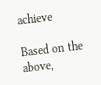achieve

Based on the above,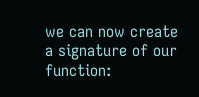we can now create a signature of our function: